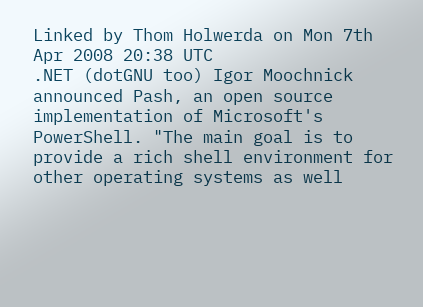Linked by Thom Holwerda on Mon 7th Apr 2008 20:38 UTC
.NET (dotGNU too) Igor Moochnick announced Pash, an open source implementation of Microsoft's PowerShell. "The main goal is to provide a rich shell environment for other operating systems as well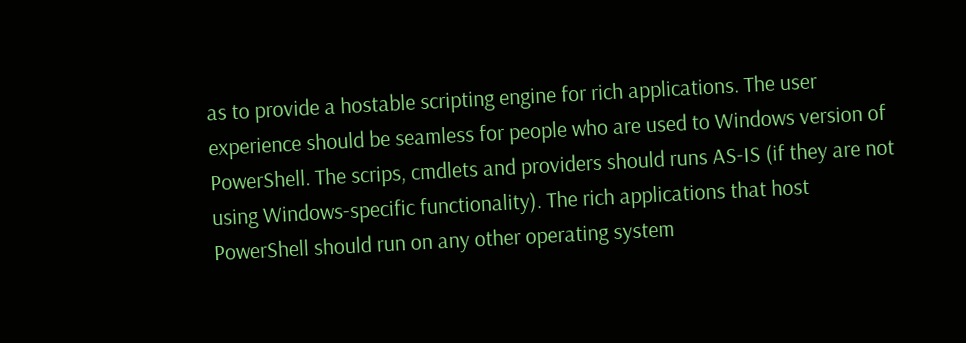as to provide a hostable scripting engine for rich applications. The user experience should be seamless for people who are used to Windows version of PowerShell. The scrips, cmdlets and providers should runs AS-IS (if they are not using Windows-specific functionality). The rich applications that host PowerShell should run on any other operating system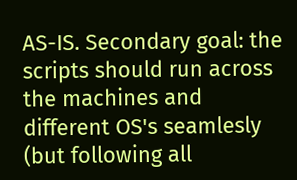AS-IS. Secondary goal: the scripts should run across the machines and different OS's seamlesly (but following all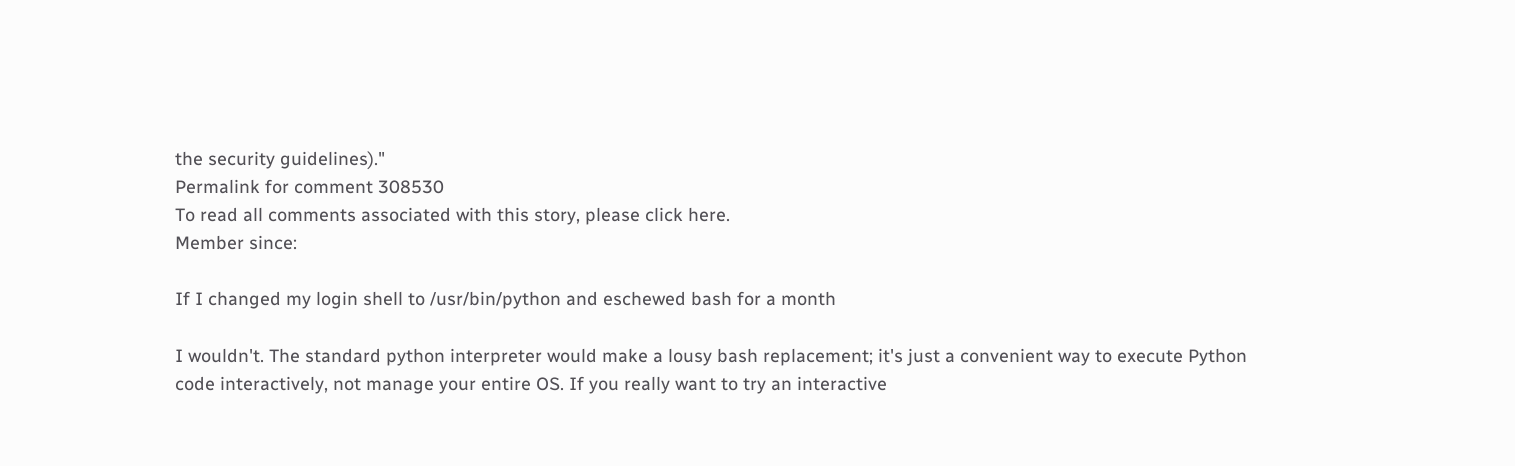the security guidelines)."
Permalink for comment 308530
To read all comments associated with this story, please click here.
Member since:

If I changed my login shell to /usr/bin/python and eschewed bash for a month

I wouldn't. The standard python interpreter would make a lousy bash replacement; it's just a convenient way to execute Python code interactively, not manage your entire OS. If you really want to try an interactive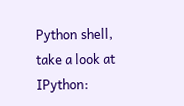Python shell, take a look at IPython: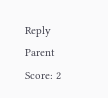Reply Parent Score: 2